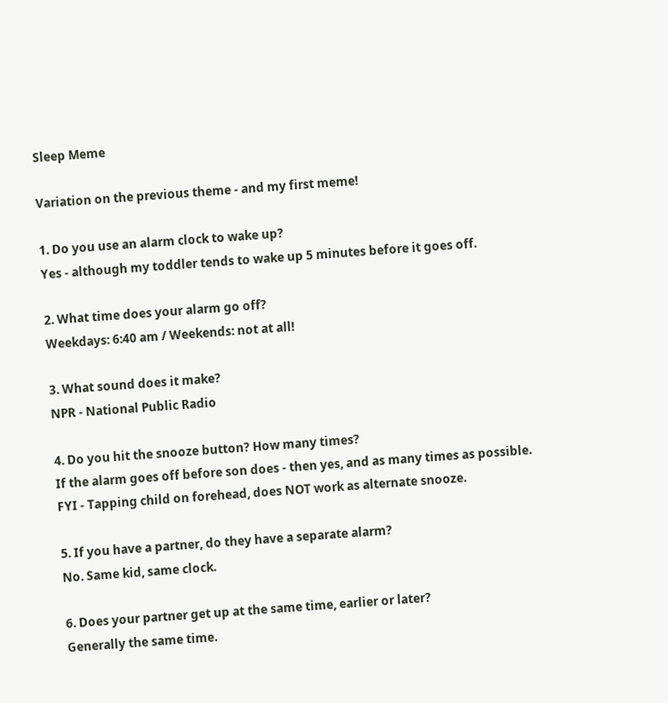Sleep Meme

Variation on the previous theme - and my first meme!

1. Do you use an alarm clock to wake up?
Yes - although my toddler tends to wake up 5 minutes before it goes off.

2. What time does your alarm go off?
Weekdays: 6:40 am / Weekends: not at all!

3. What sound does it make?
NPR - National Public Radio

4. Do you hit the snooze button? How many times?
If the alarm goes off before son does - then yes, and as many times as possible.
FYI - Tapping child on forehead, does NOT work as alternate snooze.

5. If you have a partner, do they have a separate alarm?
No. Same kid, same clock.

6. Does your partner get up at the same time, earlier or later?
Generally the same time.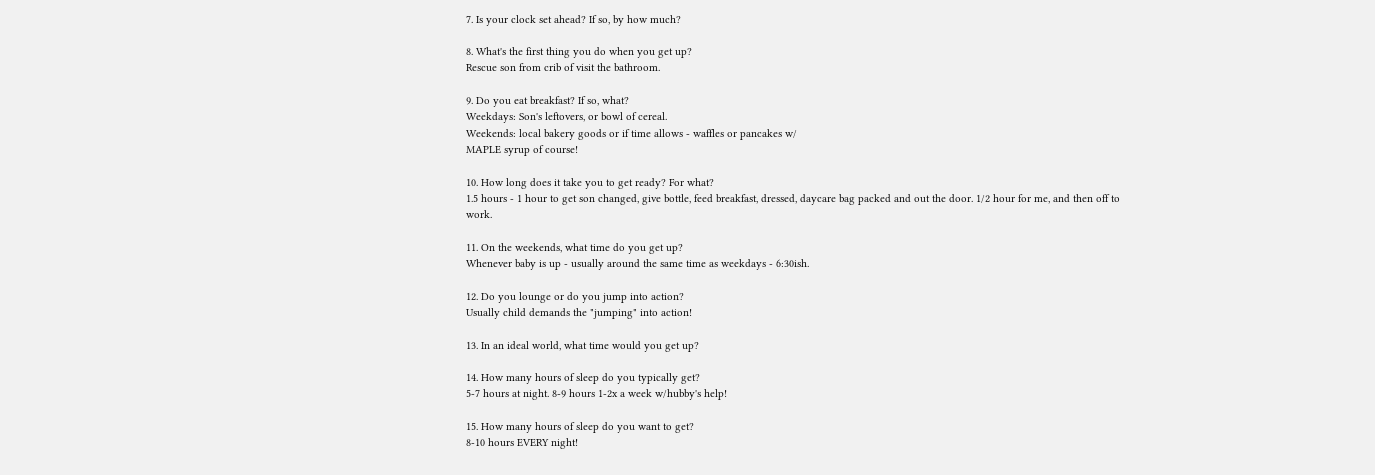7. Is your clock set ahead? If so, by how much?

8. What's the first thing you do when you get up?
Rescue son from crib of visit the bathroom.

9. Do you eat breakfast? If so, what?
Weekdays: Son's leftovers, or bowl of cereal.
Weekends: local bakery goods or if time allows - waffles or pancakes w/
MAPLE syrup of course!

10. How long does it take you to get ready? For what?
1.5 hours - 1 hour to get son changed, give bottle, feed breakfast, dressed, daycare bag packed and out the door. 1/2 hour for me, and then off to work.

11. On the weekends, what time do you get up?
Whenever baby is up - usually around the same time as weekdays - 6:30ish.

12. Do you lounge or do you jump into action?
Usually child demands the "jumping" into action!

13. In an ideal world, what time would you get up?

14. How many hours of sleep do you typically get?
5-7 hours at night. 8-9 hours 1-2x a week w/hubby's help!

15. How many hours of sleep do you want to get?
8-10 hours EVERY night!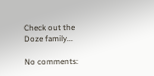Check out the
Doze family...

No comments: